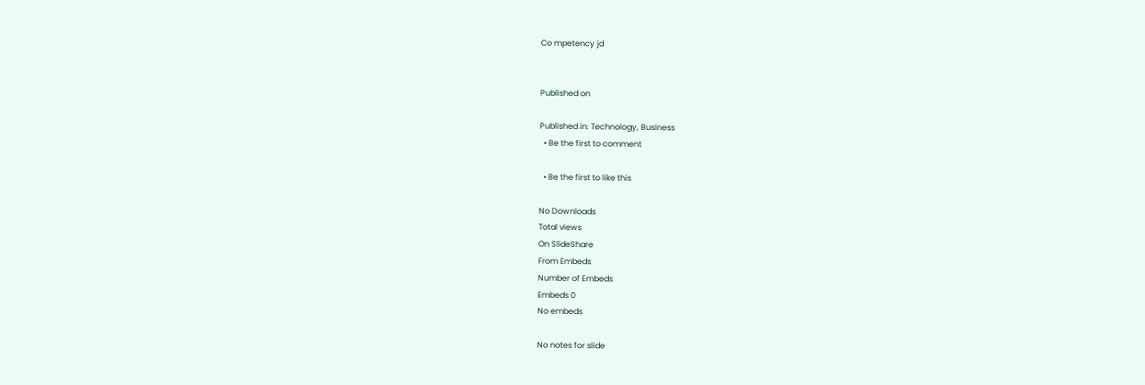Co mpetency jd


Published on

Published in: Technology, Business
  • Be the first to comment

  • Be the first to like this

No Downloads
Total views
On SlideShare
From Embeds
Number of Embeds
Embeds 0
No embeds

No notes for slide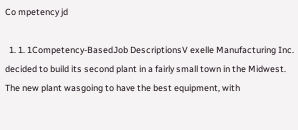Co mpetency jd

  1. 1. 1Competency-BasedJob DescriptionsV exelle Manufacturing Inc. decided to build its second plant in a fairly small town in the Midwest. The new plant wasgoing to have the best equipment, with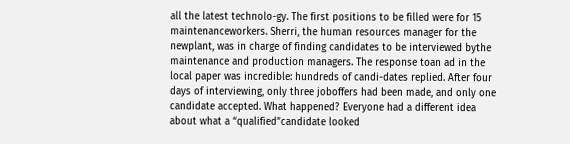all the latest technolo-gy. The first positions to be filled were for 15 maintenanceworkers. Sherri, the human resources manager for the newplant, was in charge of finding candidates to be interviewed bythe maintenance and production managers. The response toan ad in the local paper was incredible: hundreds of candi-dates replied. After four days of interviewing, only three joboffers had been made, and only one candidate accepted. What happened? Everyone had a different idea about what a “qualified”candidate looked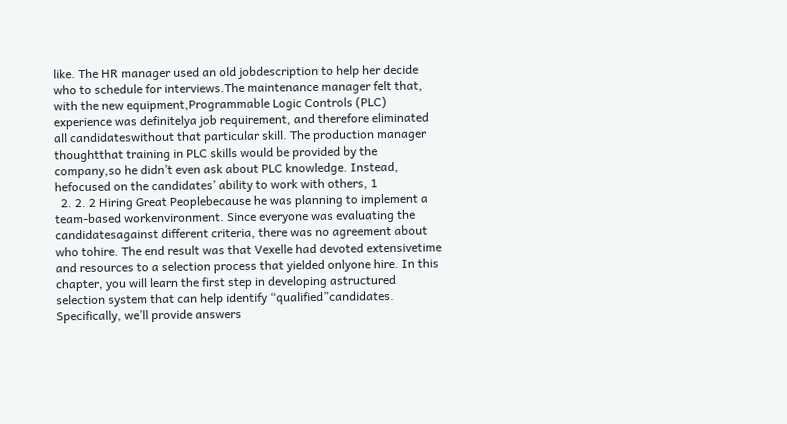like. The HR manager used an old jobdescription to help her decide who to schedule for interviews.The maintenance manager felt that, with the new equipment,Programmable Logic Controls (PLC) experience was definitelya job requirement, and therefore eliminated all candidateswithout that particular skill. The production manager thoughtthat training in PLC skills would be provided by the company,so he didn’t even ask about PLC knowledge. Instead, hefocused on the candidates’ ability to work with others, 1
  2. 2. 2 Hiring Great Peoplebecause he was planning to implement a team-based workenvironment. Since everyone was evaluating the candidatesagainst different criteria, there was no agreement about who tohire. The end result was that Vexelle had devoted extensivetime and resources to a selection process that yielded onlyone hire. In this chapter, you will learn the first step in developing astructured selection system that can help identify “qualified”candidates. Specifically, we’ll provide answers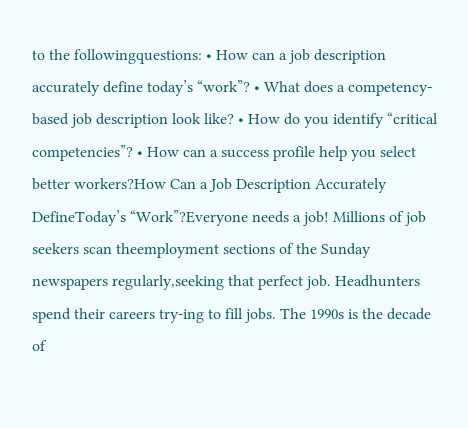to the followingquestions: • How can a job description accurately define today’s “work”? • What does a competency-based job description look like? • How do you identify “critical competencies”? • How can a success profile help you select better workers?How Can a Job Description Accurately DefineToday’s “Work”?Everyone needs a job! Millions of job seekers scan theemployment sections of the Sunday newspapers regularly,seeking that perfect job. Headhunters spend their careers try-ing to fill jobs. The 1990s is the decade of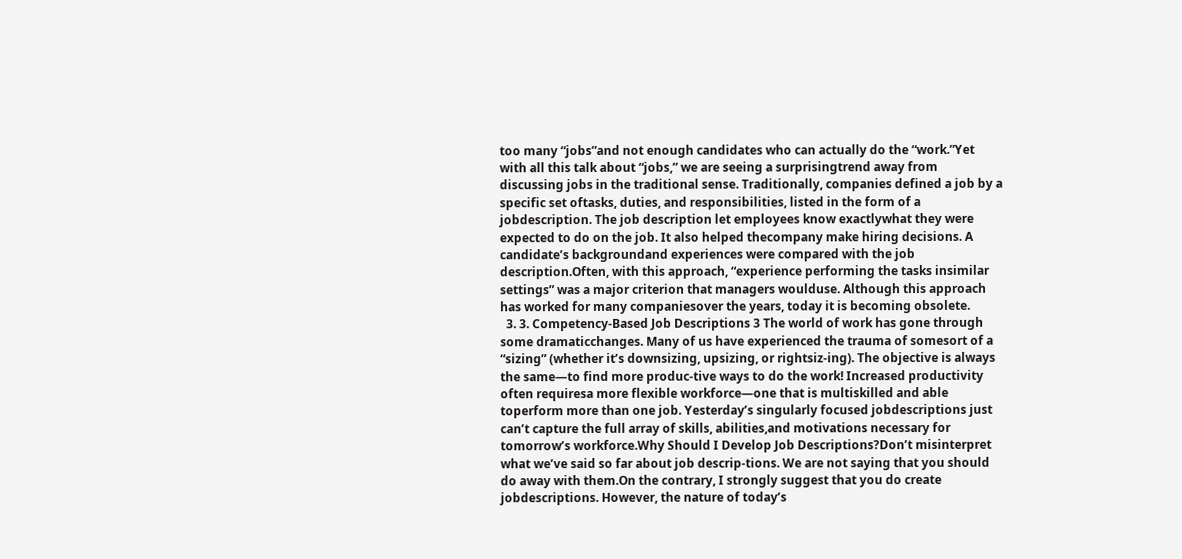too many “jobs”and not enough candidates who can actually do the “work.”Yet with all this talk about “jobs,” we are seeing a surprisingtrend away from discussing jobs in the traditional sense. Traditionally, companies defined a job by a specific set oftasks, duties, and responsibilities, listed in the form of a jobdescription. The job description let employees know exactlywhat they were expected to do on the job. It also helped thecompany make hiring decisions. A candidate’s backgroundand experiences were compared with the job description.Often, with this approach, “experience performing the tasks insimilar settings” was a major criterion that managers woulduse. Although this approach has worked for many companiesover the years, today it is becoming obsolete.
  3. 3. Competency-Based Job Descriptions 3 The world of work has gone through some dramaticchanges. Many of us have experienced the trauma of somesort of a “sizing” (whether it’s downsizing, upsizing, or rightsiz-ing). The objective is always the same—to find more produc-tive ways to do the work! Increased productivity often requiresa more flexible workforce—one that is multiskilled and able toperform more than one job. Yesterday’s singularly focused jobdescriptions just can’t capture the full array of skills, abilities,and motivations necessary for tomorrow’s workforce.Why Should I Develop Job Descriptions?Don’t misinterpret what we’ve said so far about job descrip-tions. We are not saying that you should do away with them.On the contrary, I strongly suggest that you do create jobdescriptions. However, the nature of today’s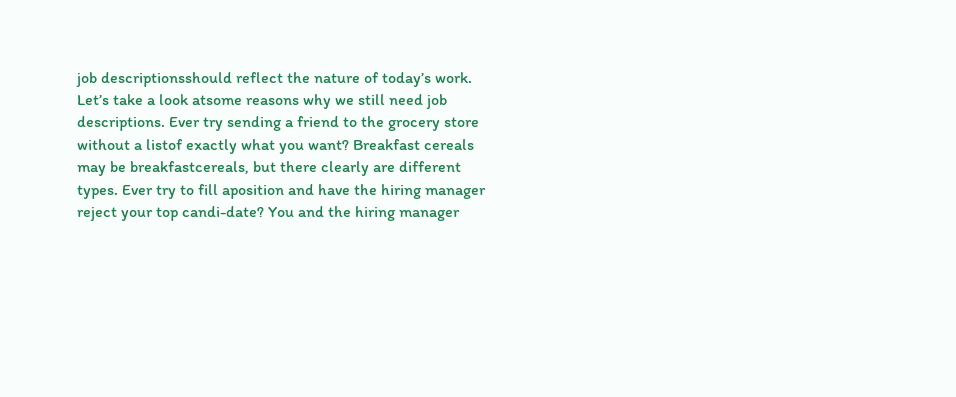job descriptionsshould reflect the nature of today’s work. Let’s take a look atsome reasons why we still need job descriptions. Ever try sending a friend to the grocery store without a listof exactly what you want? Breakfast cereals may be breakfastcereals, but there clearly are different types. Ever try to fill aposition and have the hiring manager reject your top candi-date? You and the hiring manager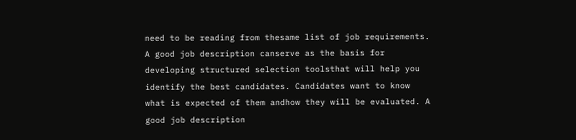need to be reading from thesame list of job requirements. A good job description canserve as the basis for developing structured selection toolsthat will help you identify the best candidates. Candidates want to know what is expected of them andhow they will be evaluated. A good job description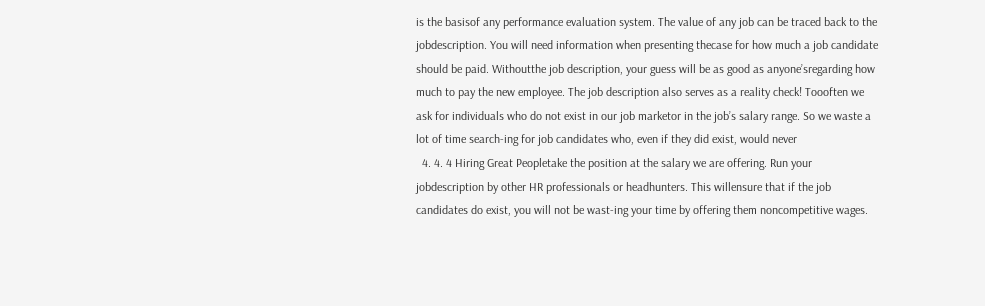is the basisof any performance evaluation system. The value of any job can be traced back to the jobdescription. You will need information when presenting thecase for how much a job candidate should be paid. Withoutthe job description, your guess will be as good as anyone’sregarding how much to pay the new employee. The job description also serves as a reality check! Toooften we ask for individuals who do not exist in our job marketor in the job’s salary range. So we waste a lot of time search-ing for job candidates who, even if they did exist, would never
  4. 4. 4 Hiring Great Peopletake the position at the salary we are offering. Run your jobdescription by other HR professionals or headhunters. This willensure that if the job candidates do exist, you will not be wast-ing your time by offering them noncompetitive wages.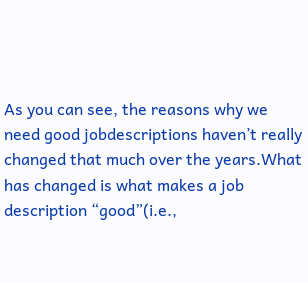As you can see, the reasons why we need good jobdescriptions haven’t really changed that much over the years.What has changed is what makes a job description “good”(i.e.,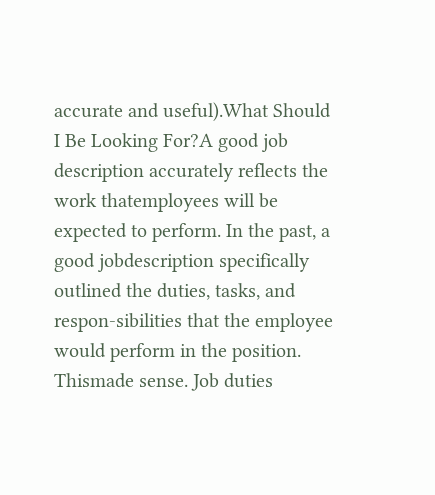accurate and useful).What Should I Be Looking For?A good job description accurately reflects the work thatemployees will be expected to perform. In the past, a good jobdescription specifically outlined the duties, tasks, and respon-sibilities that the employee would perform in the position. Thismade sense. Job duties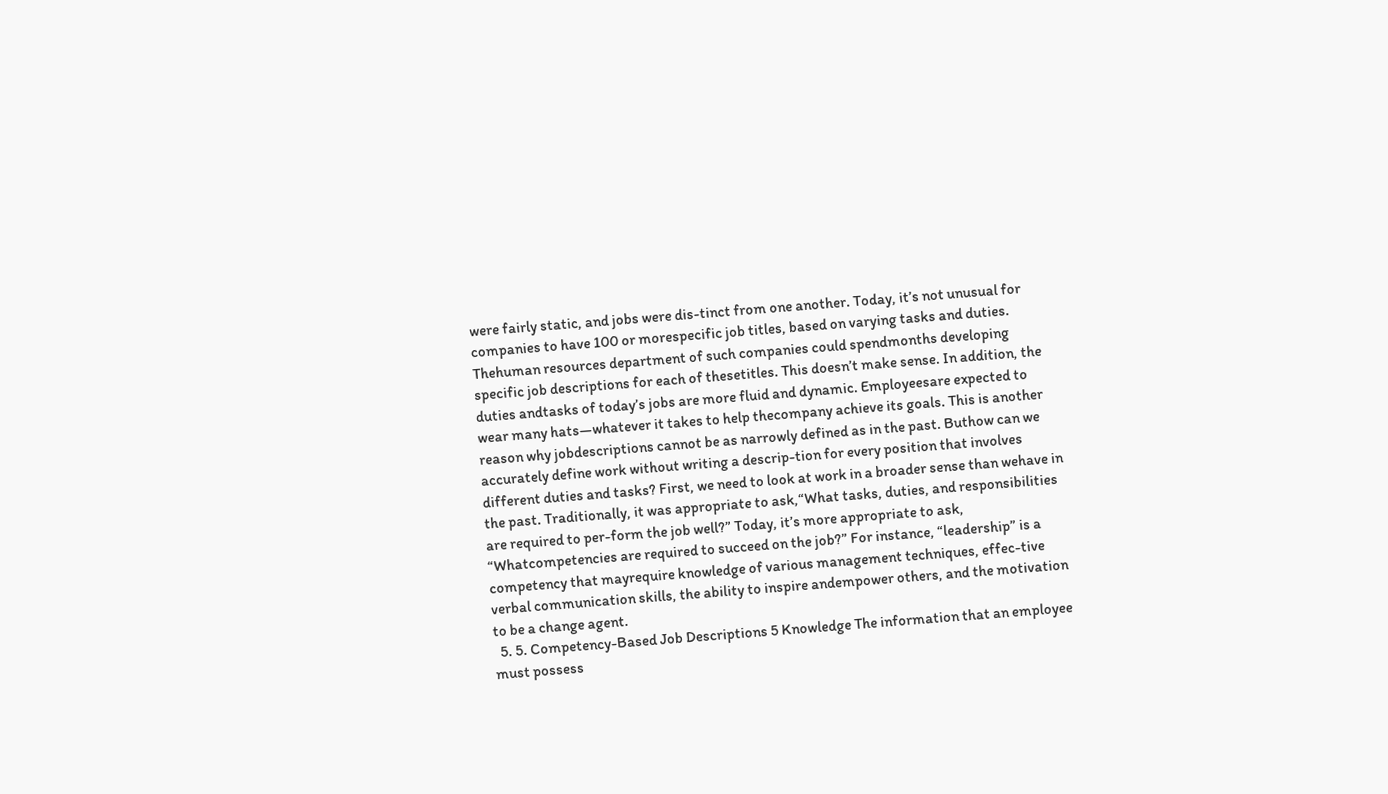were fairly static, and jobs were dis-tinct from one another. Today, it’s not unusual for companies to have 100 or morespecific job titles, based on varying tasks and duties. Thehuman resources department of such companies could spendmonths developing specific job descriptions for each of thesetitles. This doesn’t make sense. In addition, the duties andtasks of today’s jobs are more fluid and dynamic. Employeesare expected to wear many hats—whatever it takes to help thecompany achieve its goals. This is another reason why jobdescriptions cannot be as narrowly defined as in the past. Buthow can we accurately define work without writing a descrip-tion for every position that involves different duties and tasks? First, we need to look at work in a broader sense than wehave in the past. Traditionally, it was appropriate to ask,“What tasks, duties, and responsibilities are required to per-form the job well?” Today, it’s more appropriate to ask, “Whatcompetencies are required to succeed on the job?” For instance, “leadership” is a competency that mayrequire knowledge of various management techniques, effec-tive verbal communication skills, the ability to inspire andempower others, and the motivation to be a change agent.
  5. 5. Competency-Based Job Descriptions 5 Knowledge The information that an employee must possess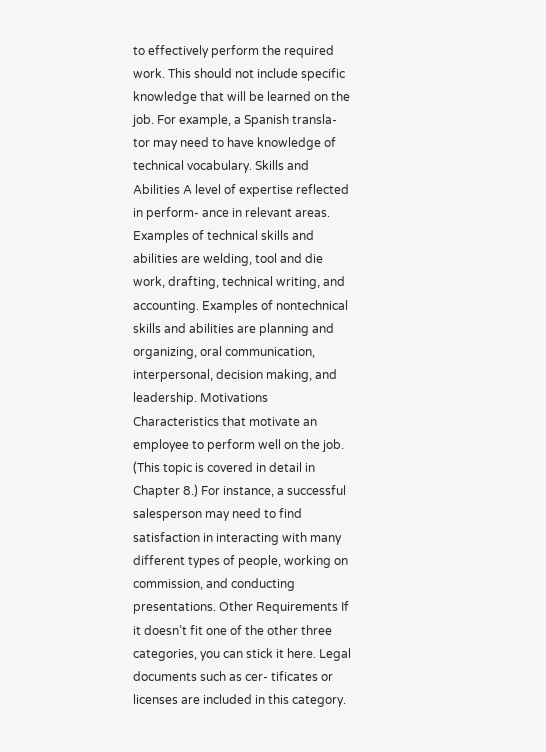to effectively perform the required work. This should not include specific knowledge that will be learned on the job. For example, a Spanish transla- tor may need to have knowledge of technical vocabulary. Skills and Abilities A level of expertise reflected in perform- ance in relevant areas. Examples of technical skills and abilities are welding, tool and die work, drafting, technical writing, and accounting. Examples of nontechnical skills and abilities are planning and organizing, oral communication, interpersonal, decision making, and leadership. Motivations Characteristics that motivate an employee to perform well on the job. (This topic is covered in detail in Chapter 8.) For instance, a successful salesperson may need to find satisfaction in interacting with many different types of people, working on commission, and conducting presentations. Other Requirements If it doesn’t fit one of the other three categories, you can stick it here. Legal documents such as cer- tificates or licenses are included in this category.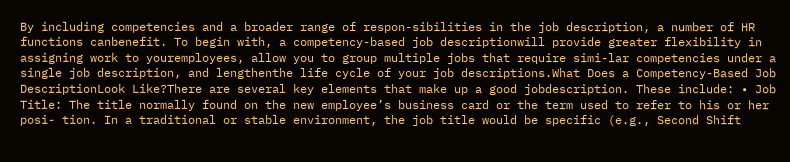By including competencies and a broader range of respon-sibilities in the job description, a number of HR functions canbenefit. To begin with, a competency-based job descriptionwill provide greater flexibility in assigning work to youremployees, allow you to group multiple jobs that require simi-lar competencies under a single job description, and lengthenthe life cycle of your job descriptions.What Does a Competency-Based Job DescriptionLook Like?There are several key elements that make up a good jobdescription. These include: • Job Title: The title normally found on the new employee’s business card or the term used to refer to his or her posi- tion. In a traditional or stable environment, the job title would be specific (e.g., Second Shift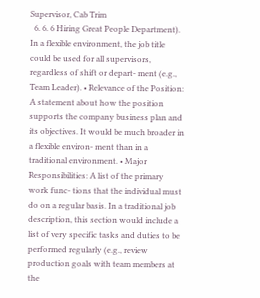Supervisor, Cab Trim
  6. 6. 6 Hiring Great People Department). In a flexible environment, the job title could be used for all supervisors, regardless of shift or depart- ment (e.g., Team Leader). • Relevance of the Position: A statement about how the position supports the company business plan and its objectives. It would be much broader in a flexible environ- ment than in a traditional environment. • Major Responsibilities: A list of the primary work func- tions that the individual must do on a regular basis. In a traditional job description, this section would include a list of very specific tasks and duties to be performed regularly (e.g., review production goals with team members at the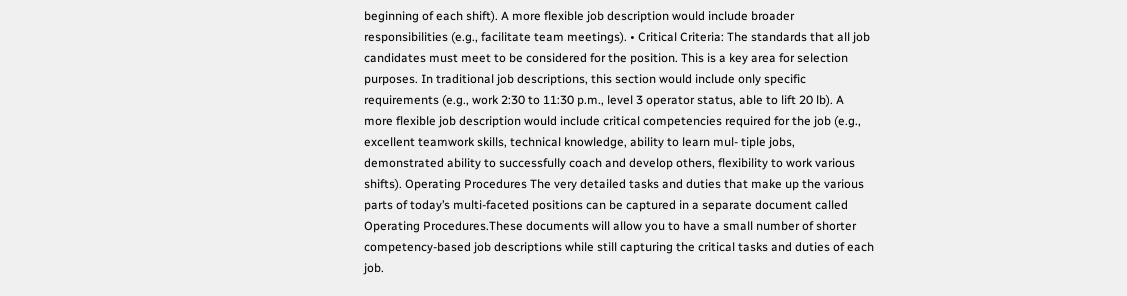beginning of each shift). A more flexible job description would include broader responsibilities (e.g., facilitate team meetings). • Critical Criteria: The standards that all job candidates must meet to be considered for the position. This is a key area for selection purposes. In traditional job descriptions, this section would include only specific requirements (e.g., work 2:30 to 11:30 p.m., level 3 operator status, able to lift 20 lb). A more flexible job description would include critical competencies required for the job (e.g., excellent teamwork skills, technical knowledge, ability to learn mul- tiple jobs, demonstrated ability to successfully coach and develop others, flexibility to work various shifts). Operating Procedures The very detailed tasks and duties that make up the various parts of today’s multi-faceted positions can be captured in a separate document called Operating Procedures.These documents will allow you to have a small number of shorter competency-based job descriptions while still capturing the critical tasks and duties of each job.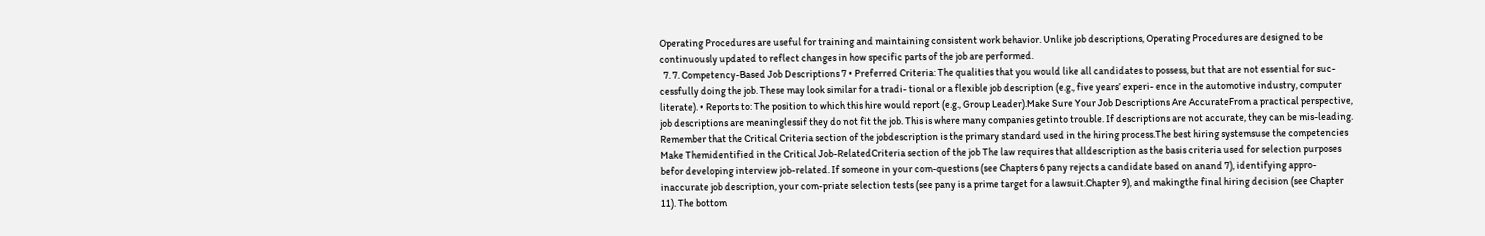Operating Procedures are useful for training and maintaining consistent work behavior. Unlike job descriptions, Operating Procedures are designed to be continuously updated to reflect changes in how specific parts of the job are performed.
  7. 7. Competency-Based Job Descriptions 7 • Preferred Criteria: The qualities that you would like all candidates to possess, but that are not essential for suc- cessfully doing the job. These may look similar for a tradi- tional or a flexible job description (e.g., five years’ experi- ence in the automotive industry, computer literate). • Reports to: The position to which this hire would report (e.g., Group Leader).Make Sure Your Job Descriptions Are AccurateFrom a practical perspective, job descriptions are meaninglessif they do not fit the job. This is where many companies getinto trouble. If descriptions are not accurate, they can be mis-leading. Remember that the Critical Criteria section of the jobdescription is the primary standard used in the hiring process.The best hiring systemsuse the competencies Make Themidentified in the Critical Job-RelatedCriteria section of the job The law requires that alldescription as the basis criteria used for selection purposes befor developing interview job-related. If someone in your com-questions (see Chapters 6 pany rejects a candidate based on anand 7), identifying appro- inaccurate job description, your com-priate selection tests (see pany is a prime target for a lawsuit.Chapter 9), and makingthe final hiring decision (see Chapter 11). The bottom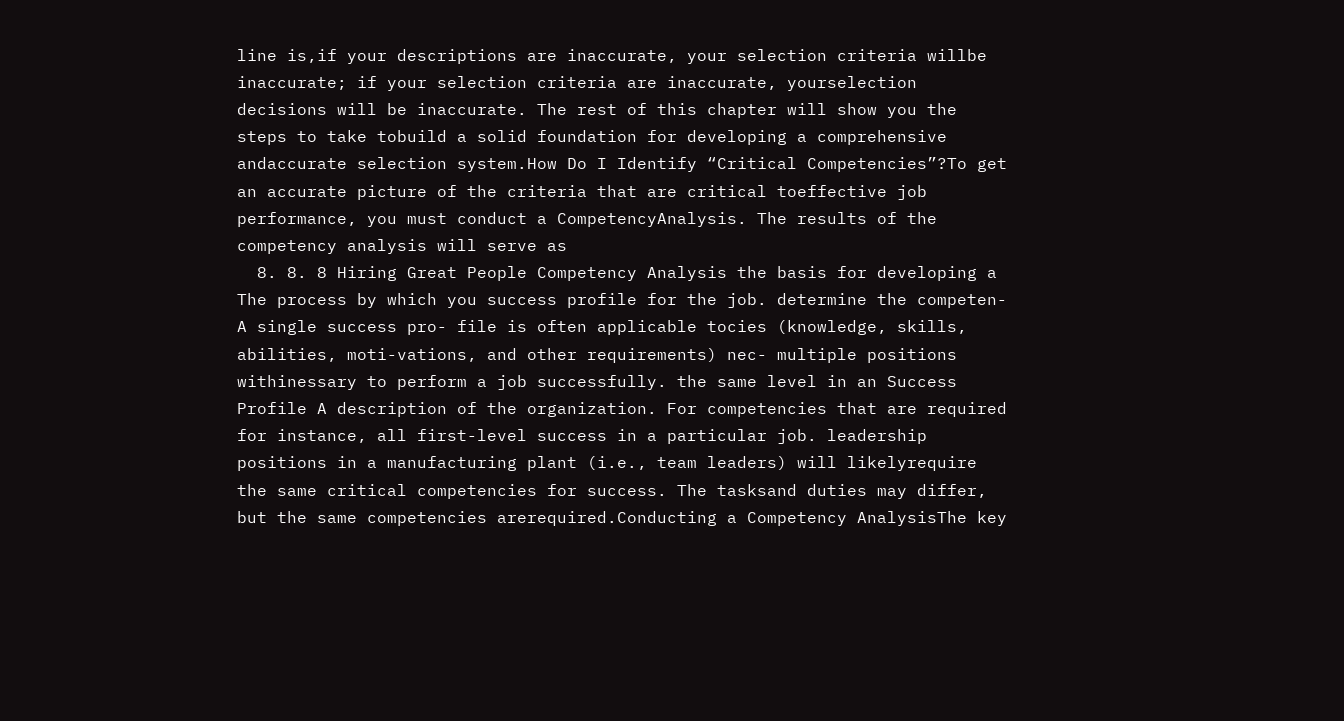line is,if your descriptions are inaccurate, your selection criteria willbe inaccurate; if your selection criteria are inaccurate, yourselection decisions will be inaccurate. The rest of this chapter will show you the steps to take tobuild a solid foundation for developing a comprehensive andaccurate selection system.How Do I Identify “Critical Competencies”?To get an accurate picture of the criteria that are critical toeffective job performance, you must conduct a CompetencyAnalysis. The results of the competency analysis will serve as
  8. 8. 8 Hiring Great People Competency Analysis the basis for developing a The process by which you success profile for the job. determine the competen- A single success pro- file is often applicable tocies (knowledge, skills, abilities, moti-vations, and other requirements) nec- multiple positions withinessary to perform a job successfully. the same level in an Success Profile A description of the organization. For competencies that are required for instance, all first-level success in a particular job. leadership positions in a manufacturing plant (i.e., team leaders) will likelyrequire the same critical competencies for success. The tasksand duties may differ, but the same competencies arerequired.Conducting a Competency AnalysisThe key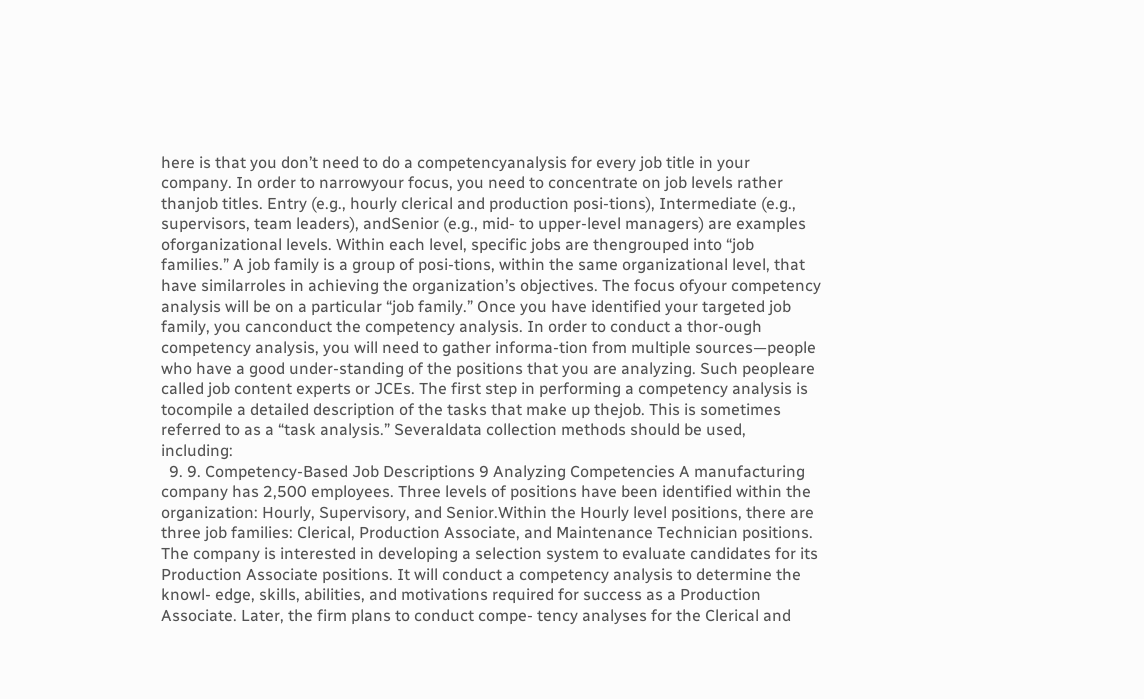here is that you don’t need to do a competencyanalysis for every job title in your company. In order to narrowyour focus, you need to concentrate on job levels rather thanjob titles. Entry (e.g., hourly clerical and production posi-tions), Intermediate (e.g., supervisors, team leaders), andSenior (e.g., mid- to upper-level managers) are examples oforganizational levels. Within each level, specific jobs are thengrouped into “job families.” A job family is a group of posi-tions, within the same organizational level, that have similarroles in achieving the organization’s objectives. The focus ofyour competency analysis will be on a particular “job family.” Once you have identified your targeted job family, you canconduct the competency analysis. In order to conduct a thor-ough competency analysis, you will need to gather informa-tion from multiple sources—people who have a good under-standing of the positions that you are analyzing. Such peopleare called job content experts or JCEs. The first step in performing a competency analysis is tocompile a detailed description of the tasks that make up thejob. This is sometimes referred to as a “task analysis.” Severaldata collection methods should be used, including:
  9. 9. Competency-Based Job Descriptions 9 Analyzing Competencies A manufacturing company has 2,500 employees. Three levels of positions have been identified within the organization: Hourly, Supervisory, and Senior.Within the Hourly level positions, there are three job families: Clerical, Production Associate, and Maintenance Technician positions. The company is interested in developing a selection system to evaluate candidates for its Production Associate positions. It will conduct a competency analysis to determine the knowl- edge, skills, abilities, and motivations required for success as a Production Associate. Later, the firm plans to conduct compe- tency analyses for the Clerical and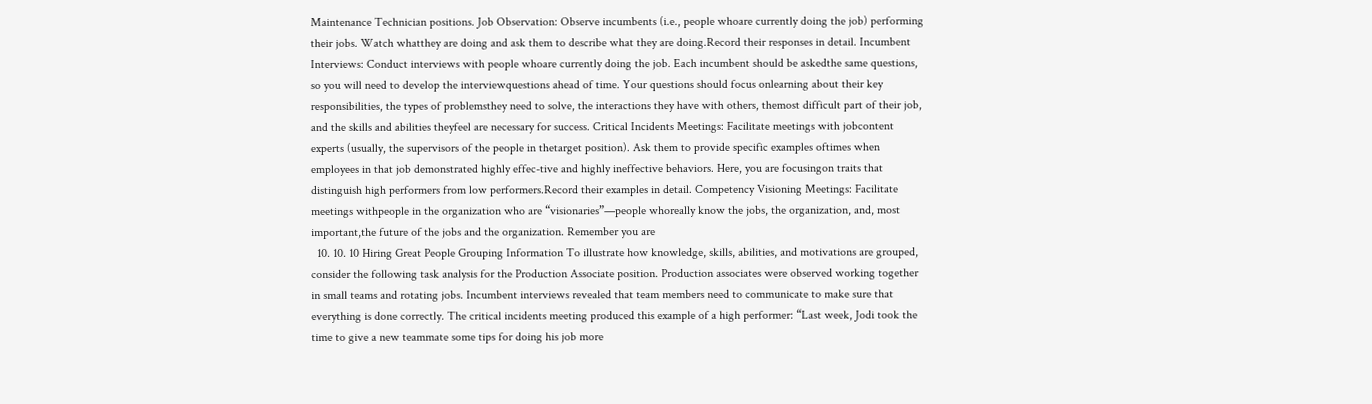Maintenance Technician positions. Job Observation: Observe incumbents (i.e., people whoare currently doing the job) performing their jobs. Watch whatthey are doing and ask them to describe what they are doing.Record their responses in detail. Incumbent Interviews: Conduct interviews with people whoare currently doing the job. Each incumbent should be askedthe same questions, so you will need to develop the interviewquestions ahead of time. Your questions should focus onlearning about their key responsibilities, the types of problemsthey need to solve, the interactions they have with others, themost difficult part of their job, and the skills and abilities theyfeel are necessary for success. Critical Incidents Meetings: Facilitate meetings with jobcontent experts (usually, the supervisors of the people in thetarget position). Ask them to provide specific examples oftimes when employees in that job demonstrated highly effec-tive and highly ineffective behaviors. Here, you are focusingon traits that distinguish high performers from low performers.Record their examples in detail. Competency Visioning Meetings: Facilitate meetings withpeople in the organization who are “visionaries”—people whoreally know the jobs, the organization, and, most important,the future of the jobs and the organization. Remember you are
  10. 10. 10 Hiring Great People Grouping Information To illustrate how knowledge, skills, abilities, and motivations are grouped, consider the following task analysis for the Production Associate position. Production associates were observed working together in small teams and rotating jobs. Incumbent interviews revealed that team members need to communicate to make sure that everything is done correctly. The critical incidents meeting produced this example of a high performer: “Last week, Jodi took the time to give a new teammate some tips for doing his job more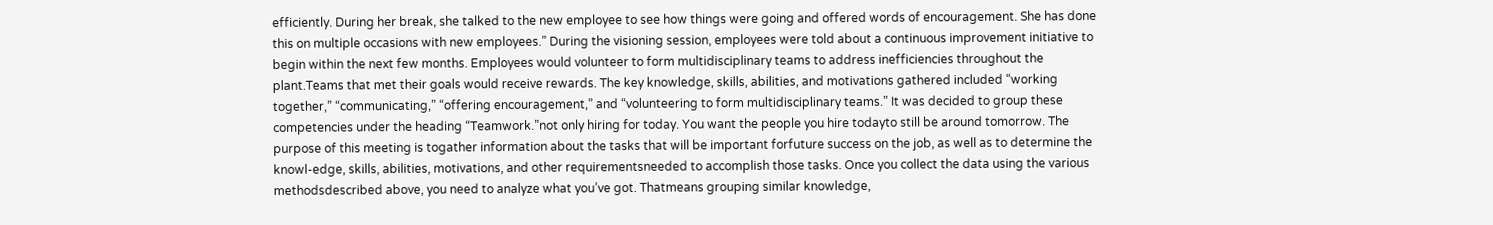efficiently. During her break, she talked to the new employee to see how things were going and offered words of encouragement. She has done this on multiple occasions with new employees.” During the visioning session, employees were told about a continuous improvement initiative to begin within the next few months. Employees would volunteer to form multidisciplinary teams to address inefficiencies throughout the plant.Teams that met their goals would receive rewards. The key knowledge, skills, abilities, and motivations gathered included “working together,” “communicating,” “offering encouragement,” and “volunteering to form multidisciplinary teams.” It was decided to group these competencies under the heading “Teamwork.”not only hiring for today. You want the people you hire todayto still be around tomorrow. The purpose of this meeting is togather information about the tasks that will be important forfuture success on the job, as well as to determine the knowl-edge, skills, abilities, motivations, and other requirementsneeded to accomplish those tasks. Once you collect the data using the various methodsdescribed above, you need to analyze what you’ve got. Thatmeans grouping similar knowledge,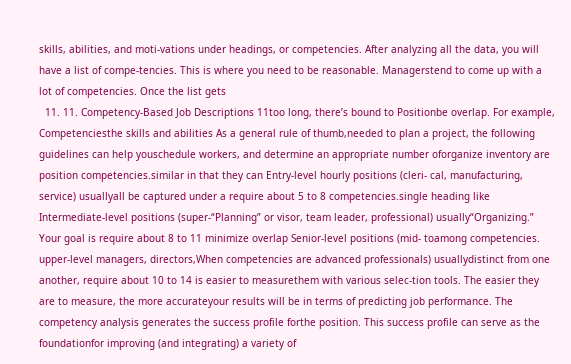skills, abilities, and moti-vations under headings, or competencies. After analyzing all the data, you will have a list of compe-tencies. This is where you need to be reasonable. Managerstend to come up with a lot of competencies. Once the list gets
  11. 11. Competency-Based Job Descriptions 11too long, there’s bound to Positionbe overlap. For example, Competenciesthe skills and abilities As a general rule of thumb,needed to plan a project, the following guidelines can help youschedule workers, and determine an appropriate number oforganize inventory are position competencies.similar in that they can Entry-level hourly positions (cleri- cal, manufacturing, service) usuallyall be captured under a require about 5 to 8 competencies.single heading like Intermediate-level positions (super-“Planning” or visor, team leader, professional) usually“Organizing.” Your goal is require about 8 to 11 minimize overlap Senior-level positions (mid- toamong competencies. upper-level managers, directors,When competencies are advanced professionals) usuallydistinct from one another, require about 10 to 14 is easier to measurethem with various selec-tion tools. The easier they are to measure, the more accurateyour results will be in terms of predicting job performance. The competency analysis generates the success profile forthe position. This success profile can serve as the foundationfor improving (and integrating) a variety of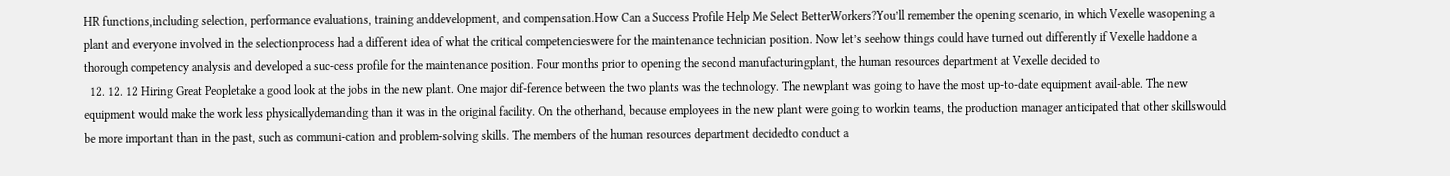HR functions,including selection, performance evaluations, training anddevelopment, and compensation.How Can a Success Profile Help Me Select BetterWorkers?You’ll remember the opening scenario, in which Vexelle wasopening a plant and everyone involved in the selectionprocess had a different idea of what the critical competencieswere for the maintenance technician position. Now let’s seehow things could have turned out differently if Vexelle haddone a thorough competency analysis and developed a suc-cess profile for the maintenance position. Four months prior to opening the second manufacturingplant, the human resources department at Vexelle decided to
  12. 12. 12 Hiring Great Peopletake a good look at the jobs in the new plant. One major dif-ference between the two plants was the technology. The newplant was going to have the most up-to-date equipment avail-able. The new equipment would make the work less physicallydemanding than it was in the original facility. On the otherhand, because employees in the new plant were going to workin teams, the production manager anticipated that other skillswould be more important than in the past, such as communi-cation and problem-solving skills. The members of the human resources department decidedto conduct a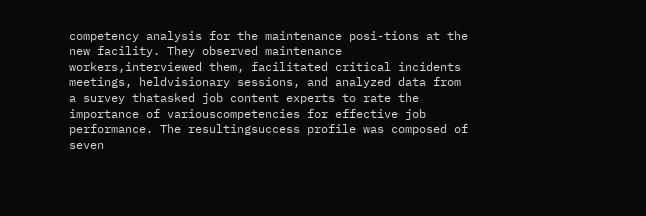competency analysis for the maintenance posi-tions at the new facility. They observed maintenance workers,interviewed them, facilitated critical incidents meetings, heldvisionary sessions, and analyzed data from a survey thatasked job content experts to rate the importance of variouscompetencies for effective job performance. The resultingsuccess profile was composed of seven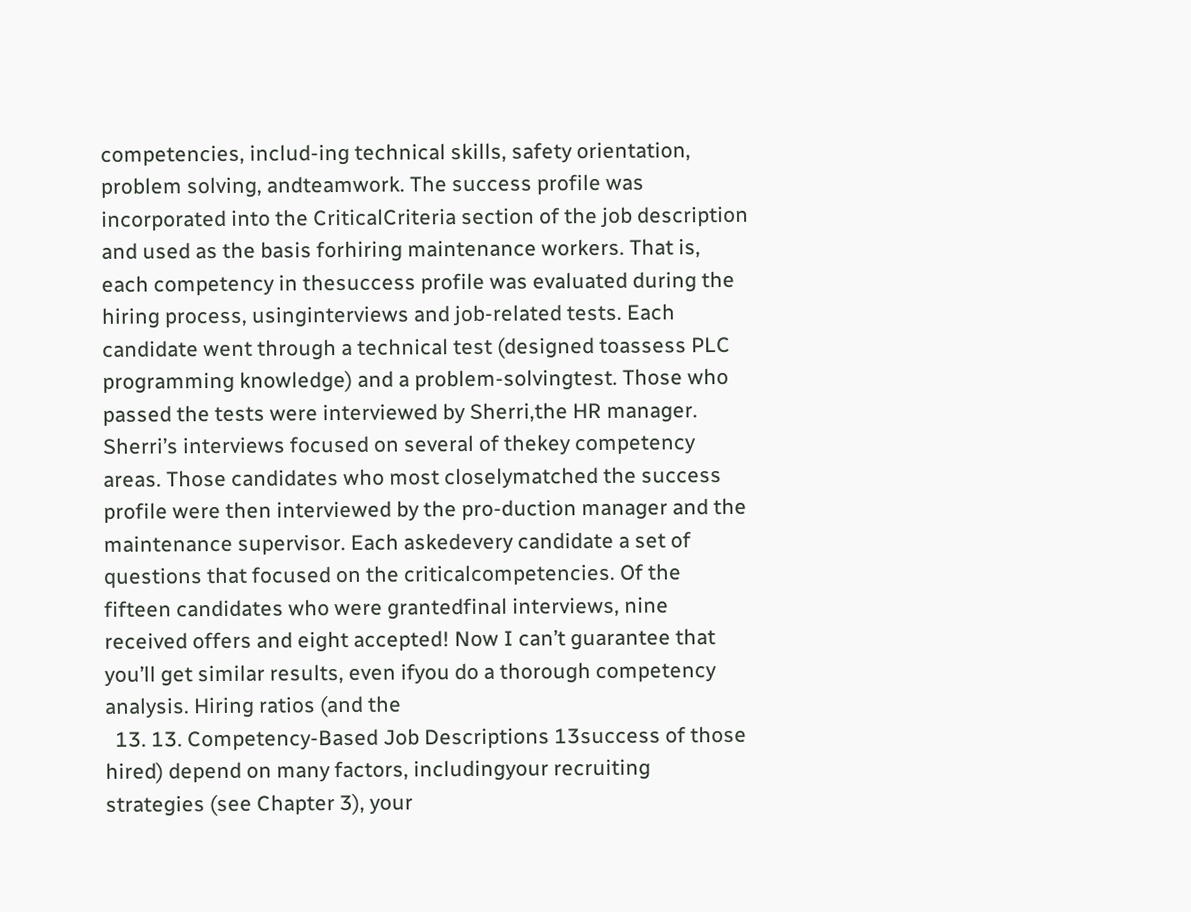competencies, includ-ing technical skills, safety orientation, problem solving, andteamwork. The success profile was incorporated into the CriticalCriteria section of the job description and used as the basis forhiring maintenance workers. That is, each competency in thesuccess profile was evaluated during the hiring process, usinginterviews and job-related tests. Each candidate went through a technical test (designed toassess PLC programming knowledge) and a problem-solvingtest. Those who passed the tests were interviewed by Sherri,the HR manager. Sherri’s interviews focused on several of thekey competency areas. Those candidates who most closelymatched the success profile were then interviewed by the pro-duction manager and the maintenance supervisor. Each askedevery candidate a set of questions that focused on the criticalcompetencies. Of the fifteen candidates who were grantedfinal interviews, nine received offers and eight accepted! Now I can’t guarantee that you’ll get similar results, even ifyou do a thorough competency analysis. Hiring ratios (and the
  13. 13. Competency-Based Job Descriptions 13success of those hired) depend on many factors, includingyour recruiting strategies (see Chapter 3), your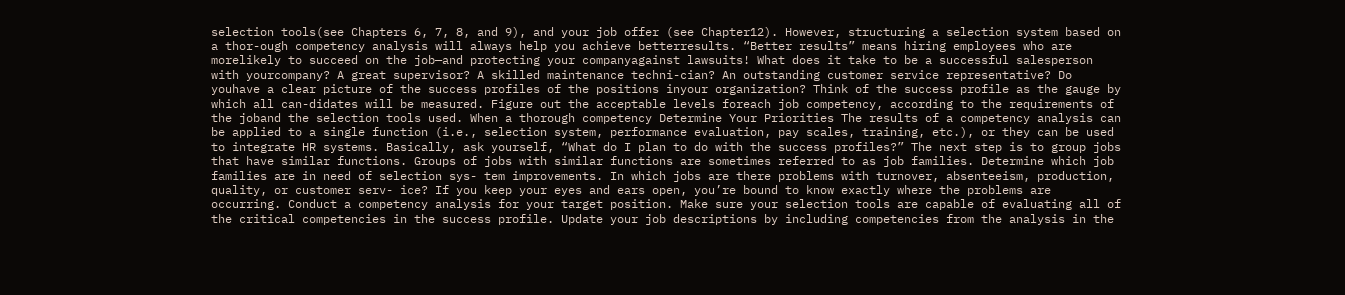selection tools(see Chapters 6, 7, 8, and 9), and your job offer (see Chapter12). However, structuring a selection system based on a thor-ough competency analysis will always help you achieve betterresults. “Better results” means hiring employees who are morelikely to succeed on the job—and protecting your companyagainst lawsuits! What does it take to be a successful salesperson with yourcompany? A great supervisor? A skilled maintenance techni-cian? An outstanding customer service representative? Do youhave a clear picture of the success profiles of the positions inyour organization? Think of the success profile as the gauge by which all can-didates will be measured. Figure out the acceptable levels foreach job competency, according to the requirements of the joband the selection tools used. When a thorough competency Determine Your Priorities The results of a competency analysis can be applied to a single function (i.e., selection system, performance evaluation, pay scales, training, etc.), or they can be used to integrate HR systems. Basically, ask yourself, “What do I plan to do with the success profiles?” The next step is to group jobs that have similar functions. Groups of jobs with similar functions are sometimes referred to as job families. Determine which job families are in need of selection sys- tem improvements. In which jobs are there problems with turnover, absenteeism, production, quality, or customer serv- ice? If you keep your eyes and ears open, you’re bound to know exactly where the problems are occurring. Conduct a competency analysis for your target position. Make sure your selection tools are capable of evaluating all of the critical competencies in the success profile. Update your job descriptions by including competencies from the analysis in the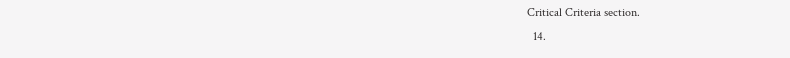Critical Criteria section.
  14.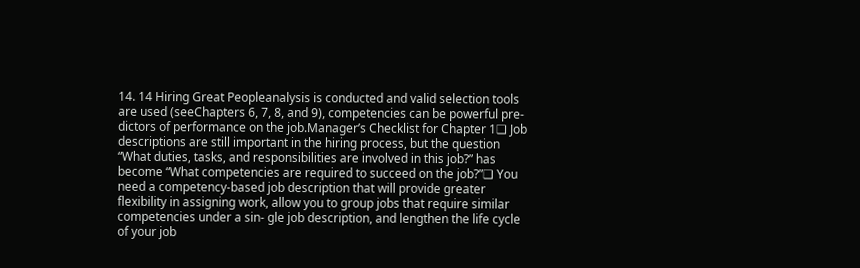14. 14 Hiring Great Peopleanalysis is conducted and valid selection tools are used (seeChapters 6, 7, 8, and 9), competencies can be powerful pre-dictors of performance on the job.Manager’s Checklist for Chapter 1❏ Job descriptions are still important in the hiring process, but the question “What duties, tasks, and responsibilities are involved in this job?” has become “What competencies are required to succeed on the job?”❏ You need a competency-based job description that will provide greater flexibility in assigning work, allow you to group jobs that require similar competencies under a sin- gle job description, and lengthen the life cycle of your job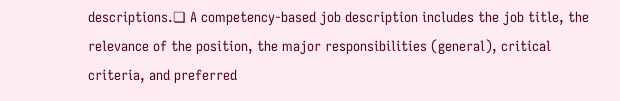descriptions.❏ A competency-based job description includes the job title, the relevance of the position, the major responsibilities (general), critical criteria, and preferred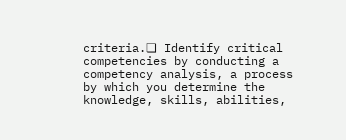criteria.❏ Identify critical competencies by conducting a competency analysis, a process by which you determine the knowledge, skills, abilities,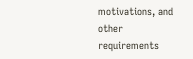motivations, and other requirements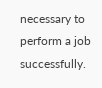necessary to perform a job successfully.